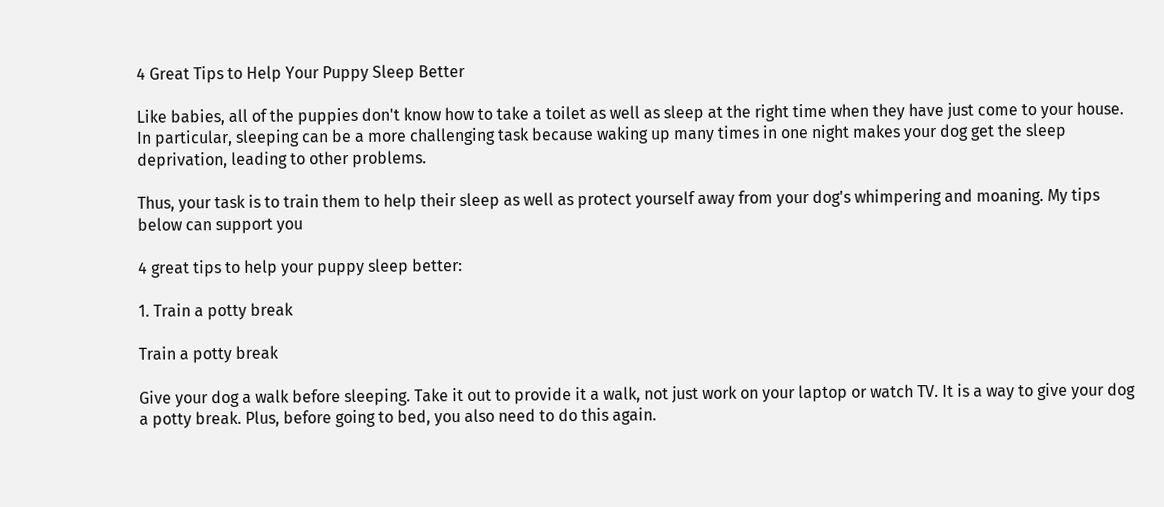4 Great Tips to Help Your Puppy Sleep Better

Like babies, all of the puppies don't know how to take a toilet as well as sleep at the right time when they have just come to your house. In particular, sleeping can be a more challenging task because waking up many times in one night makes your dog get the sleep deprivation, leading to other problems.

Thus, your task is to train them to help their sleep as well as protect yourself away from your dog's whimpering and moaning. My tips below can support you

4 great tips to help your puppy sleep better:

1. Train a potty break

Train a potty break

Give your dog a walk before sleeping. Take it out to provide it a walk, not just work on your laptop or watch TV. It is a way to give your dog a potty break. Plus, before going to bed, you also need to do this again.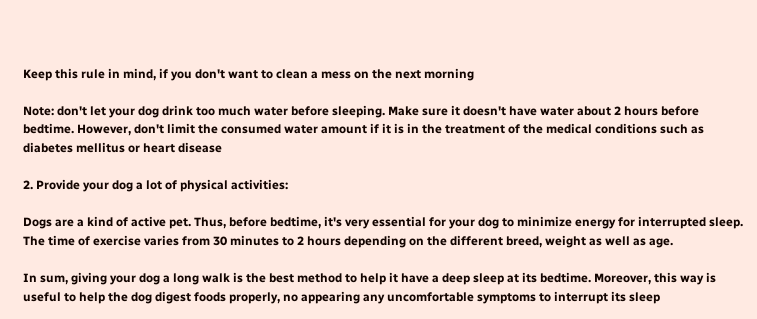Keep this rule in mind, if you don't want to clean a mess on the next morning

Note: don't let your dog drink too much water before sleeping. Make sure it doesn't have water about 2 hours before bedtime. However, don't limit the consumed water amount if it is in the treatment of the medical conditions such as diabetes mellitus or heart disease

2. Provide your dog a lot of physical activities:

Dogs are a kind of active pet. Thus, before bedtime, it's very essential for your dog to minimize energy for interrupted sleep. The time of exercise varies from 30 minutes to 2 hours depending on the different breed, weight as well as age.

In sum, giving your dog a long walk is the best method to help it have a deep sleep at its bedtime. Moreover, this way is useful to help the dog digest foods properly, no appearing any uncomfortable symptoms to interrupt its sleep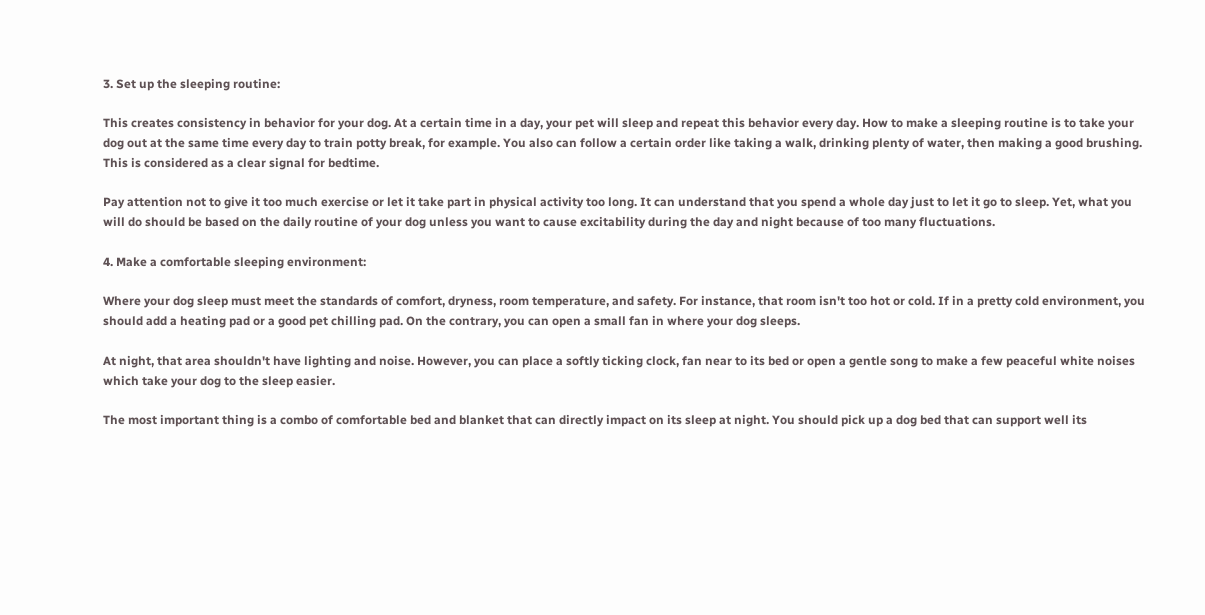3. Set up the sleeping routine:

This creates consistency in behavior for your dog. At a certain time in a day, your pet will sleep and repeat this behavior every day. How to make a sleeping routine is to take your dog out at the same time every day to train potty break, for example. You also can follow a certain order like taking a walk, drinking plenty of water, then making a good brushing. This is considered as a clear signal for bedtime.

Pay attention not to give it too much exercise or let it take part in physical activity too long. It can understand that you spend a whole day just to let it go to sleep. Yet, what you will do should be based on the daily routine of your dog unless you want to cause excitability during the day and night because of too many fluctuations.

4. Make a comfortable sleeping environment:

Where your dog sleep must meet the standards of comfort, dryness, room temperature, and safety. For instance, that room isn't too hot or cold. If in a pretty cold environment, you should add a heating pad or a good pet chilling pad. On the contrary, you can open a small fan in where your dog sleeps.

At night, that area shouldn't have lighting and noise. However, you can place a softly ticking clock, fan near to its bed or open a gentle song to make a few peaceful white noises which take your dog to the sleep easier.

The most important thing is a combo of comfortable bed and blanket that can directly impact on its sleep at night. You should pick up a dog bed that can support well its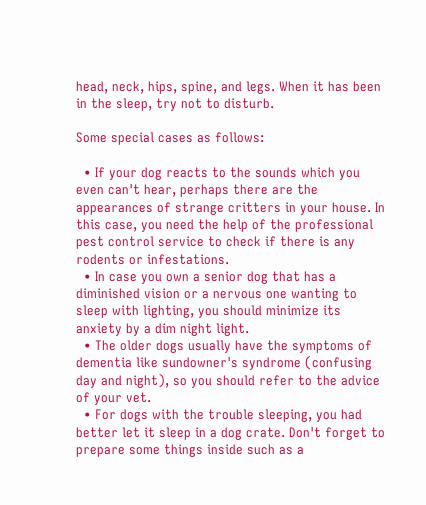head, neck, hips, spine, and legs. When it has been in the sleep, try not to disturb.

Some special cases as follows:

  • If your dog reacts to the sounds which you even can't hear, perhaps there are the appearances of strange critters in your house. In this case, you need the help of the professional pest control service to check if there is any rodents or infestations.
  • In case you own a senior dog that has a diminished vision or a nervous one wanting to sleep with lighting, you should minimize its anxiety by a dim night light.
  • The older dogs usually have the symptoms of dementia like sundowner's syndrome (confusing day and night), so you should refer to the advice of your vet.
  • For dogs with the trouble sleeping, you had better let it sleep in a dog crate. Don't forget to prepare some things inside such as a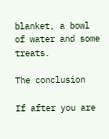blanket, a bowl of water and some treats.

The conclusion

If after you are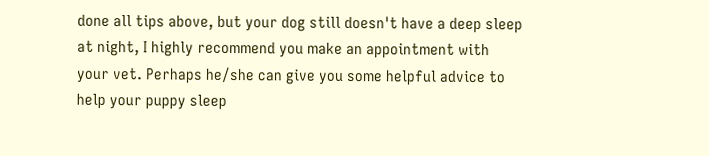done all tips above, but your dog still doesn't have a deep sleep at night, I highly recommend you make an appointment with your vet. Perhaps he/she can give you some helpful advice to help your puppy sleep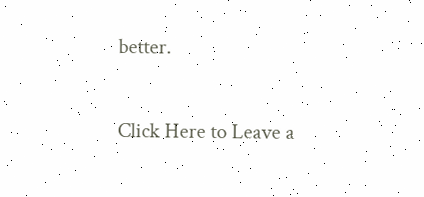better.

Click Here to Leave a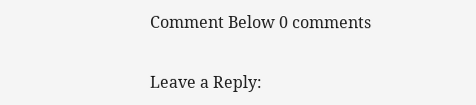Comment Below 0 comments

Leave a Reply: